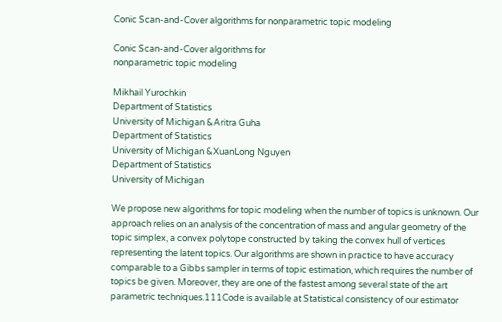Conic Scan-and-Cover algorithms for nonparametric topic modeling

Conic Scan-and-Cover algorithms for
nonparametric topic modeling

Mikhail Yurochkin
Department of Statistics
University of Michigan &Aritra Guha
Department of Statistics
University of Michigan &XuanLong Nguyen
Department of Statistics
University of Michigan

We propose new algorithms for topic modeling when the number of topics is unknown. Our approach relies on an analysis of the concentration of mass and angular geometry of the topic simplex, a convex polytope constructed by taking the convex hull of vertices representing the latent topics. Our algorithms are shown in practice to have accuracy comparable to a Gibbs sampler in terms of topic estimation, which requires the number of topics be given. Moreover, they are one of the fastest among several state of the art parametric techniques.111Code is available at Statistical consistency of our estimator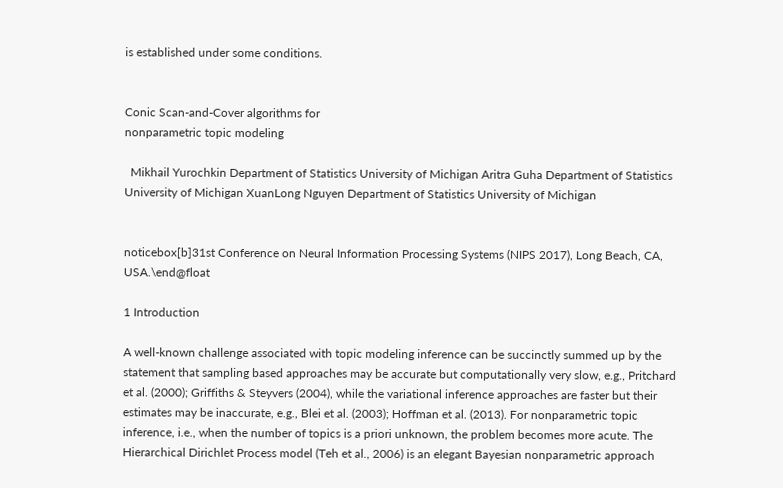is established under some conditions.


Conic Scan-and-Cover algorithms for
nonparametric topic modeling

  Mikhail Yurochkin Department of Statistics University of Michigan Aritra Guha Department of Statistics University of Michigan XuanLong Nguyen Department of Statistics University of Michigan


noticebox[b]31st Conference on Neural Information Processing Systems (NIPS 2017), Long Beach, CA, USA.\end@float

1 Introduction

A well-known challenge associated with topic modeling inference can be succinctly summed up by the statement that sampling based approaches may be accurate but computationally very slow, e.g., Pritchard et al. (2000); Griffiths & Steyvers (2004), while the variational inference approaches are faster but their estimates may be inaccurate, e.g., Blei et al. (2003); Hoffman et al. (2013). For nonparametric topic inference, i.e., when the number of topics is a priori unknown, the problem becomes more acute. The Hierarchical Dirichlet Process model (Teh et al., 2006) is an elegant Bayesian nonparametric approach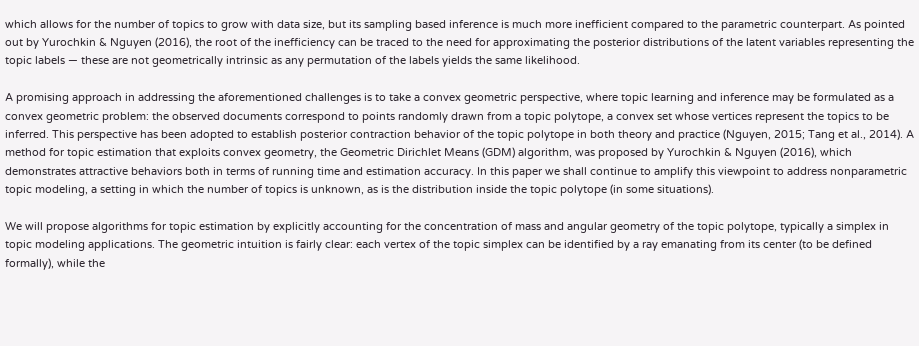which allows for the number of topics to grow with data size, but its sampling based inference is much more inefficient compared to the parametric counterpart. As pointed out by Yurochkin & Nguyen (2016), the root of the inefficiency can be traced to the need for approximating the posterior distributions of the latent variables representing the topic labels — these are not geometrically intrinsic as any permutation of the labels yields the same likelihood.

A promising approach in addressing the aforementioned challenges is to take a convex geometric perspective, where topic learning and inference may be formulated as a convex geometric problem: the observed documents correspond to points randomly drawn from a topic polytope, a convex set whose vertices represent the topics to be inferred. This perspective has been adopted to establish posterior contraction behavior of the topic polytope in both theory and practice (Nguyen, 2015; Tang et al., 2014). A method for topic estimation that exploits convex geometry, the Geometric Dirichlet Means (GDM) algorithm, was proposed by Yurochkin & Nguyen (2016), which demonstrates attractive behaviors both in terms of running time and estimation accuracy. In this paper we shall continue to amplify this viewpoint to address nonparametric topic modeling, a setting in which the number of topics is unknown, as is the distribution inside the topic polytope (in some situations).

We will propose algorithms for topic estimation by explicitly accounting for the concentration of mass and angular geometry of the topic polytope, typically a simplex in topic modeling applications. The geometric intuition is fairly clear: each vertex of the topic simplex can be identified by a ray emanating from its center (to be defined formally), while the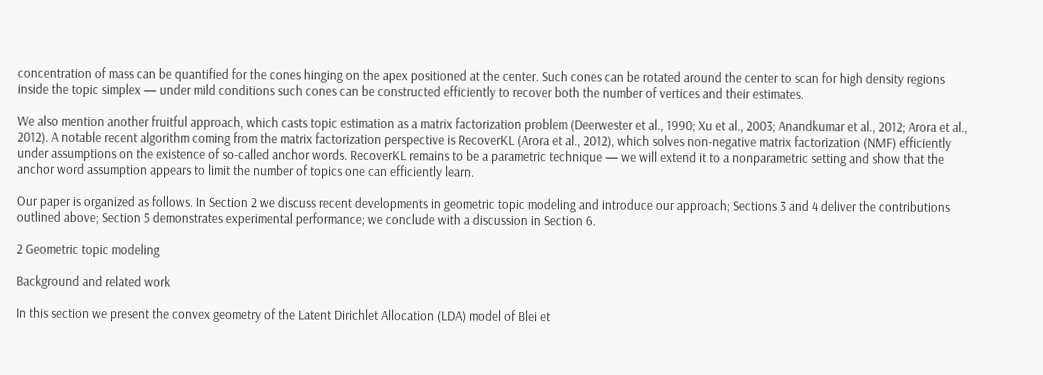concentration of mass can be quantified for the cones hinging on the apex positioned at the center. Such cones can be rotated around the center to scan for high density regions inside the topic simplex — under mild conditions such cones can be constructed efficiently to recover both the number of vertices and their estimates.

We also mention another fruitful approach, which casts topic estimation as a matrix factorization problem (Deerwester et al., 1990; Xu et al., 2003; Anandkumar et al., 2012; Arora et al., 2012). A notable recent algorithm coming from the matrix factorization perspective is RecoverKL (Arora et al., 2012), which solves non-negative matrix factorization (NMF) efficiently under assumptions on the existence of so-called anchor words. RecoverKL remains to be a parametric technique — we will extend it to a nonparametric setting and show that the anchor word assumption appears to limit the number of topics one can efficiently learn.

Our paper is organized as follows. In Section 2 we discuss recent developments in geometric topic modeling and introduce our approach; Sections 3 and 4 deliver the contributions outlined above; Section 5 demonstrates experimental performance; we conclude with a discussion in Section 6.

2 Geometric topic modeling

Background and related work

In this section we present the convex geometry of the Latent Dirichlet Allocation (LDA) model of Blei et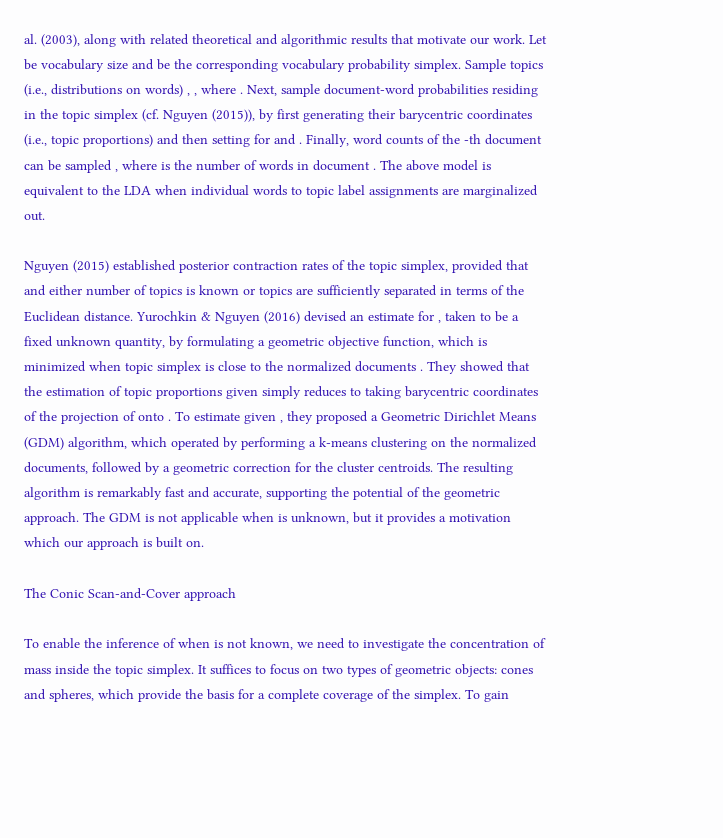al. (2003), along with related theoretical and algorithmic results that motivate our work. Let be vocabulary size and be the corresponding vocabulary probability simplex. Sample topics (i.e., distributions on words) , , where . Next, sample document-word probabilities residing in the topic simplex (cf. Nguyen (2015)), by first generating their barycentric coordinates (i.e., topic proportions) and then setting for and . Finally, word counts of the -th document can be sampled , where is the number of words in document . The above model is equivalent to the LDA when individual words to topic label assignments are marginalized out.

Nguyen (2015) established posterior contraction rates of the topic simplex, provided that and either number of topics is known or topics are sufficiently separated in terms of the Euclidean distance. Yurochkin & Nguyen (2016) devised an estimate for , taken to be a fixed unknown quantity, by formulating a geometric objective function, which is minimized when topic simplex is close to the normalized documents . They showed that the estimation of topic proportions given simply reduces to taking barycentric coordinates of the projection of onto . To estimate given , they proposed a Geometric Dirichlet Means (GDM) algorithm, which operated by performing a k-means clustering on the normalized documents, followed by a geometric correction for the cluster centroids. The resulting algorithm is remarkably fast and accurate, supporting the potential of the geometric approach. The GDM is not applicable when is unknown, but it provides a motivation which our approach is built on.

The Conic Scan-and-Cover approach

To enable the inference of when is not known, we need to investigate the concentration of mass inside the topic simplex. It suffices to focus on two types of geometric objects: cones and spheres, which provide the basis for a complete coverage of the simplex. To gain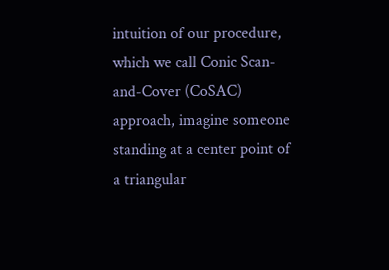intuition of our procedure, which we call Conic Scan-and-Cover (CoSAC) approach, imagine someone standing at a center point of a triangular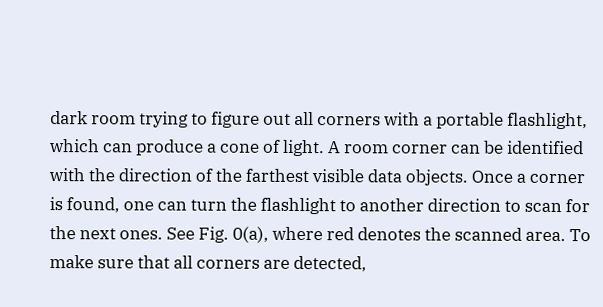dark room trying to figure out all corners with a portable flashlight, which can produce a cone of light. A room corner can be identified with the direction of the farthest visible data objects. Once a corner is found, one can turn the flashlight to another direction to scan for the next ones. See Fig. 0(a), where red denotes the scanned area. To make sure that all corners are detected,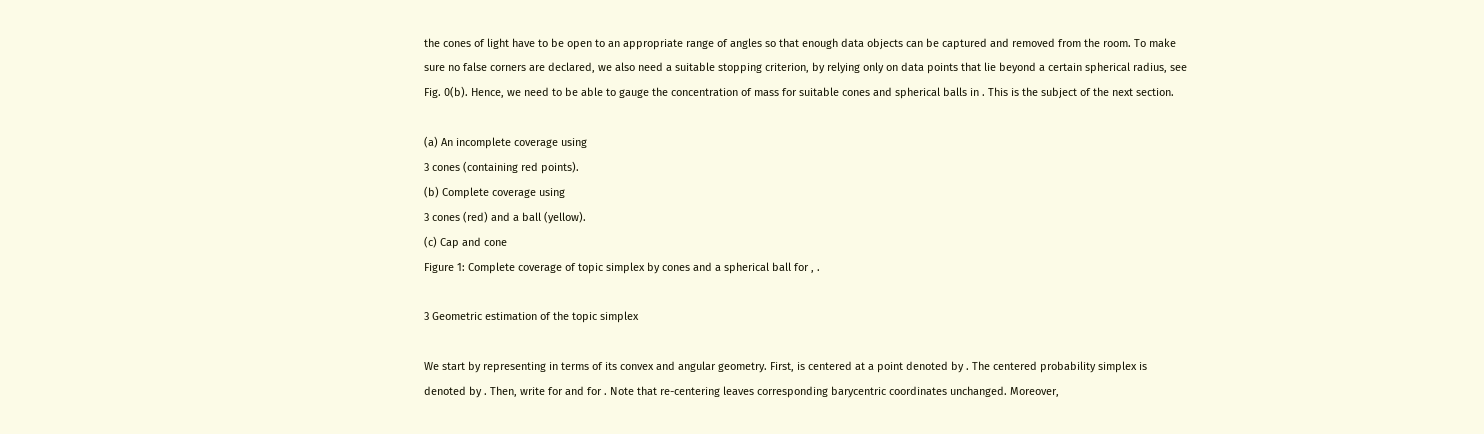the cones of light have to be open to an appropriate range of angles so that enough data objects can be captured and removed from the room. To make sure no false corners are declared, we also need a suitable stopping criterion, by relying only on data points that lie beyond a certain spherical radius, see Fig. 0(b). Hence, we need to be able to gauge the concentration of mass for suitable cones and spherical balls in . This is the subject of the next section.

(a) An incomplete coverage using
3 cones (containing red points).
(b) Complete coverage using
3 cones (red) and a ball (yellow).
(c) Cap and cone
Figure 1: Complete coverage of topic simplex by cones and a spherical ball for , .

3 Geometric estimation of the topic simplex

We start by representing in terms of its convex and angular geometry. First, is centered at a point denoted by . The centered probability simplex is denoted by . Then, write for and for . Note that re-centering leaves corresponding barycentric coordinates unchanged. Moreover,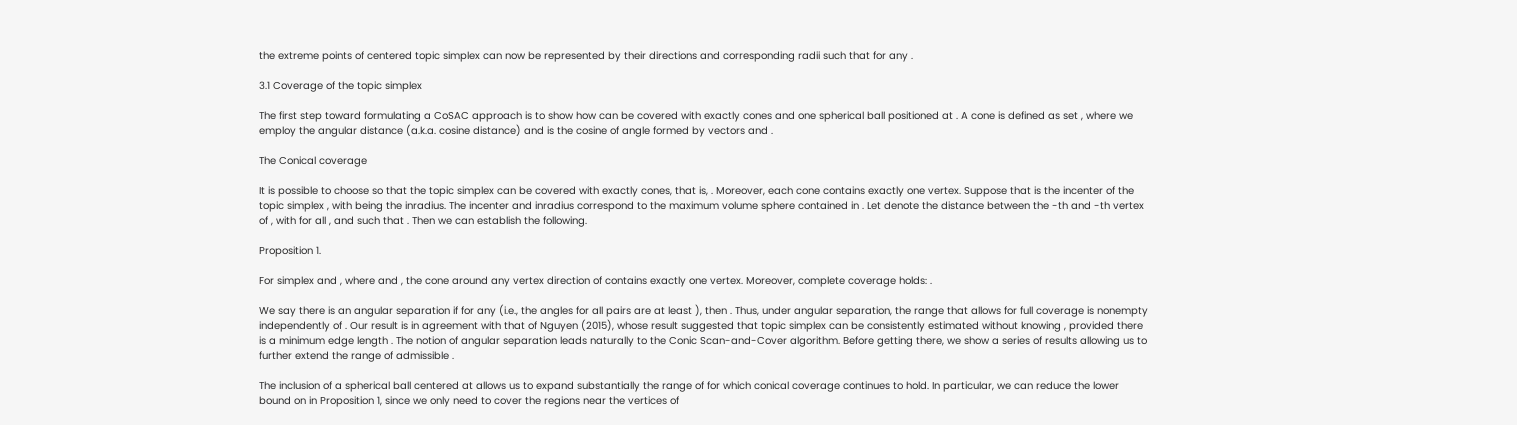the extreme points of centered topic simplex can now be represented by their directions and corresponding radii such that for any .

3.1 Coverage of the topic simplex

The first step toward formulating a CoSAC approach is to show how can be covered with exactly cones and one spherical ball positioned at . A cone is defined as set , where we employ the angular distance (a.k.a. cosine distance) and is the cosine of angle formed by vectors and .

The Conical coverage

It is possible to choose so that the topic simplex can be covered with exactly cones, that is, . Moreover, each cone contains exactly one vertex. Suppose that is the incenter of the topic simplex , with being the inradius. The incenter and inradius correspond to the maximum volume sphere contained in . Let denote the distance between the -th and -th vertex of , with for all , and such that . Then we can establish the following.

Proposition 1.

For simplex and , where and , the cone around any vertex direction of contains exactly one vertex. Moreover, complete coverage holds: .

We say there is an angular separation if for any (i.e., the angles for all pairs are at least ), then . Thus, under angular separation, the range that allows for full coverage is nonempty independently of . Our result is in agreement with that of Nguyen (2015), whose result suggested that topic simplex can be consistently estimated without knowing , provided there is a minimum edge length . The notion of angular separation leads naturally to the Conic Scan-and-Cover algorithm. Before getting there, we show a series of results allowing us to further extend the range of admissible .

The inclusion of a spherical ball centered at allows us to expand substantially the range of for which conical coverage continues to hold. In particular, we can reduce the lower bound on in Proposition 1, since we only need to cover the regions near the vertices of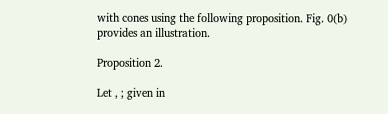with cones using the following proposition. Fig. 0(b) provides an illustration.

Proposition 2.

Let , ; given in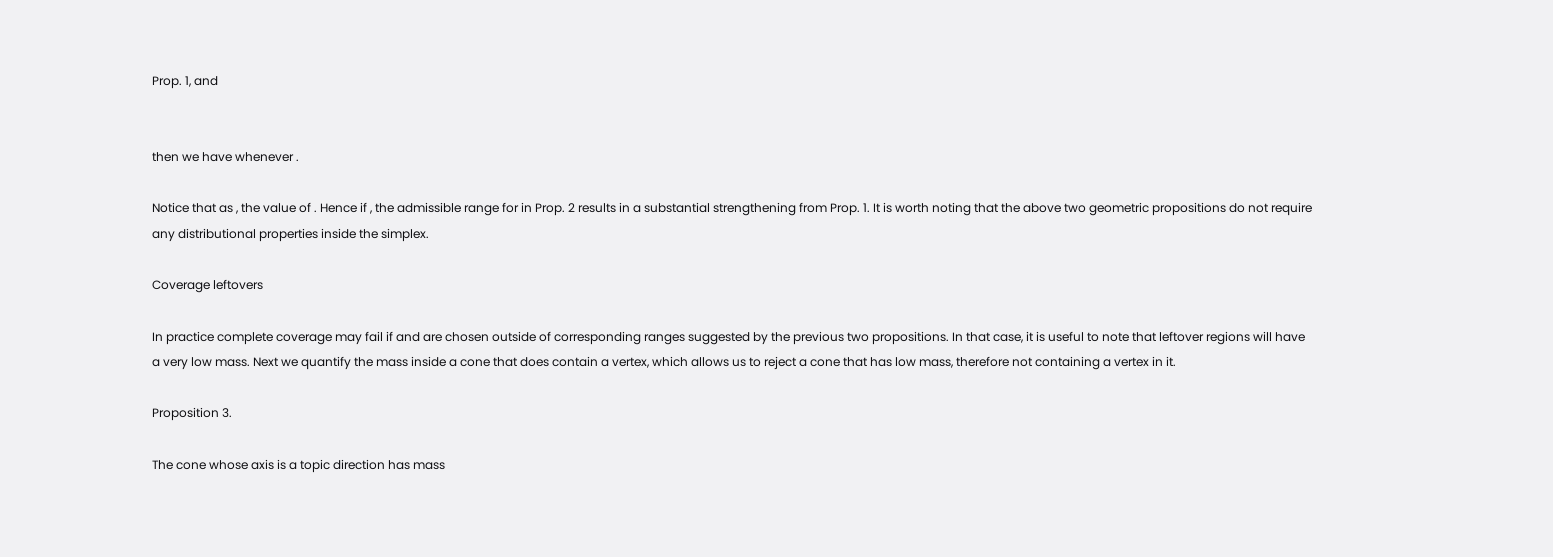Prop. 1, and


then we have whenever .

Notice that as , the value of . Hence if , the admissible range for in Prop. 2 results in a substantial strengthening from Prop. 1. It is worth noting that the above two geometric propositions do not require any distributional properties inside the simplex.

Coverage leftovers

In practice complete coverage may fail if and are chosen outside of corresponding ranges suggested by the previous two propositions. In that case, it is useful to note that leftover regions will have a very low mass. Next we quantify the mass inside a cone that does contain a vertex, which allows us to reject a cone that has low mass, therefore not containing a vertex in it.

Proposition 3.

The cone whose axis is a topic direction has mass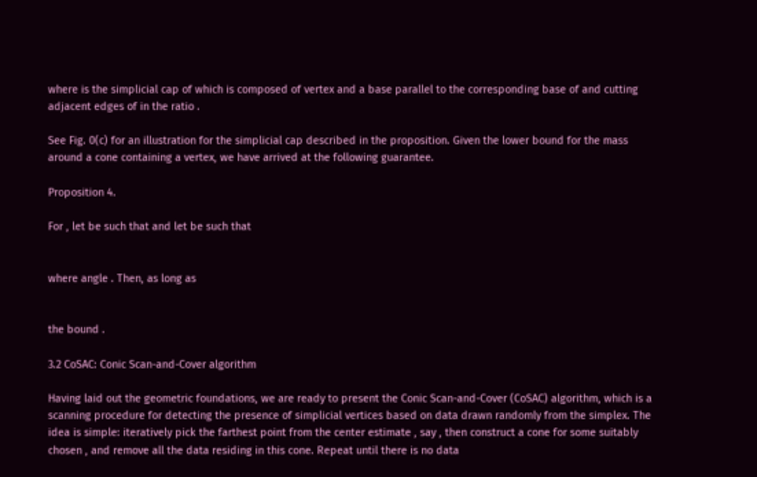where is the simplicial cap of which is composed of vertex and a base parallel to the corresponding base of and cutting adjacent edges of in the ratio .

See Fig. 0(c) for an illustration for the simplicial cap described in the proposition. Given the lower bound for the mass around a cone containing a vertex, we have arrived at the following guarantee.

Proposition 4.

For , let be such that and let be such that


where angle . Then, as long as


the bound .

3.2 CoSAC: Conic Scan-and-Cover algorithm

Having laid out the geometric foundations, we are ready to present the Conic Scan-and-Cover (CoSAC) algorithm, which is a scanning procedure for detecting the presence of simplicial vertices based on data drawn randomly from the simplex. The idea is simple: iteratively pick the farthest point from the center estimate , say , then construct a cone for some suitably chosen , and remove all the data residing in this cone. Repeat until there is no data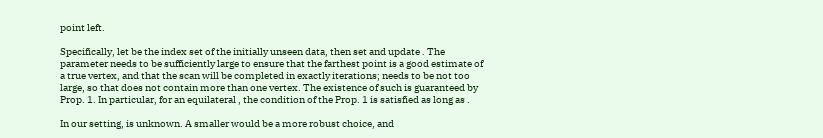point left.

Specifically, let be the index set of the initially unseen data, then set and update . The parameter needs to be sufficiently large to ensure that the farthest point is a good estimate of a true vertex, and that the scan will be completed in exactly iterations; needs to be not too large, so that does not contain more than one vertex. The existence of such is guaranteed by Prop. 1. In particular, for an equilateral , the condition of the Prop. 1 is satisfied as long as .

In our setting, is unknown. A smaller would be a more robust choice, and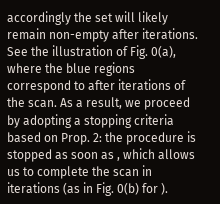accordingly the set will likely remain non-empty after iterations. See the illustration of Fig. 0(a), where the blue regions correspond to after iterations of the scan. As a result, we proceed by adopting a stopping criteria based on Prop. 2: the procedure is stopped as soon as , which allows us to complete the scan in iterations (as in Fig. 0(b) for ).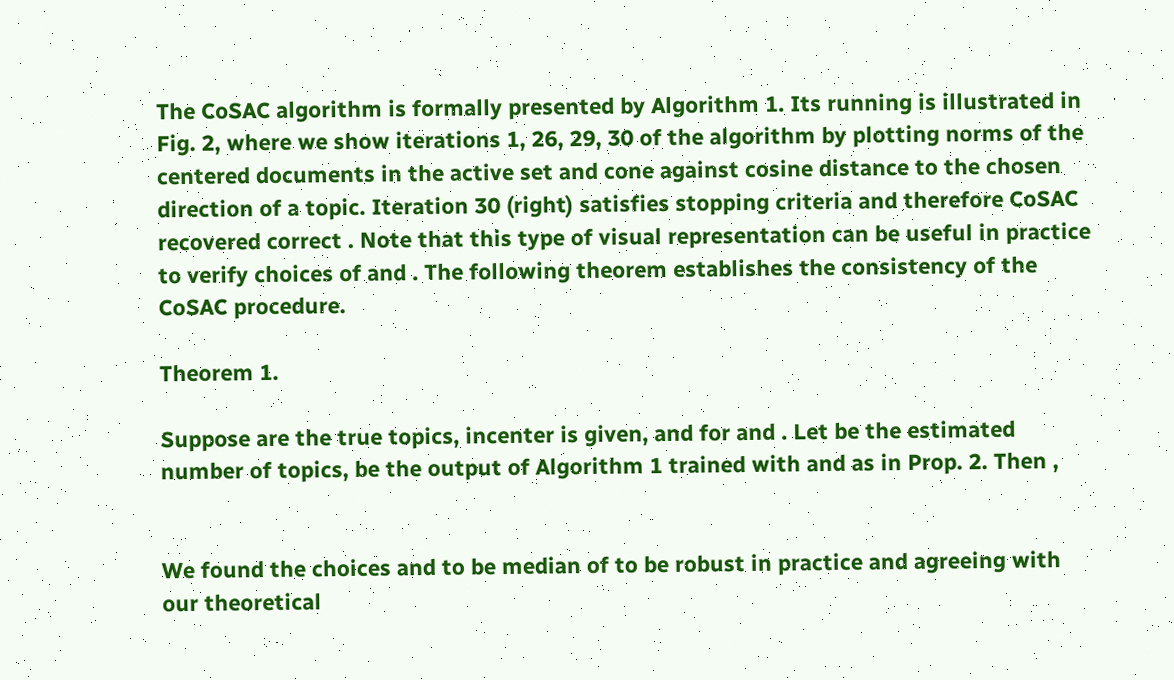The CoSAC algorithm is formally presented by Algorithm 1. Its running is illustrated in Fig. 2, where we show iterations 1, 26, 29, 30 of the algorithm by plotting norms of the centered documents in the active set and cone against cosine distance to the chosen direction of a topic. Iteration 30 (right) satisfies stopping criteria and therefore CoSAC recovered correct . Note that this type of visual representation can be useful in practice to verify choices of and . The following theorem establishes the consistency of the CoSAC procedure.

Theorem 1.

Suppose are the true topics, incenter is given, and for and . Let be the estimated number of topics, be the output of Algorithm 1 trained with and as in Prop. 2. Then ,


We found the choices and to be median of to be robust in practice and agreeing with our theoretical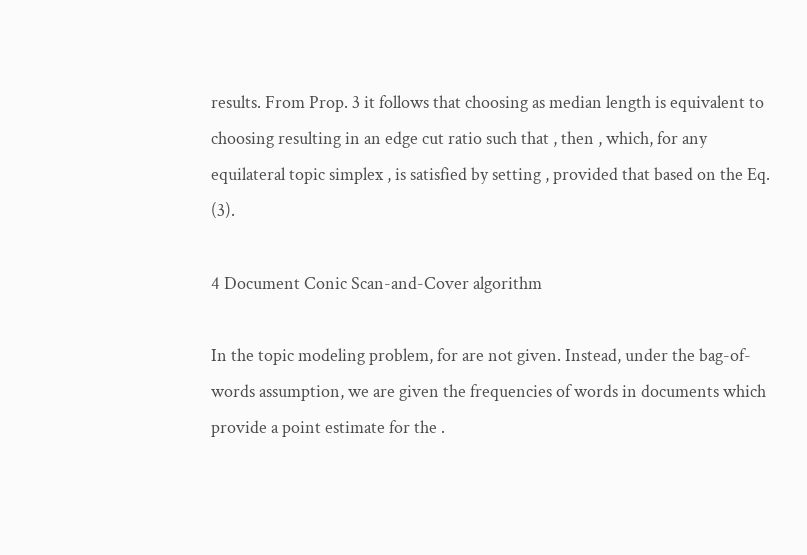results. From Prop. 3 it follows that choosing as median length is equivalent to choosing resulting in an edge cut ratio such that , then , which, for any equilateral topic simplex , is satisfied by setting , provided that based on the Eq. (3).

4 Document Conic Scan-and-Cover algorithm

In the topic modeling problem, for are not given. Instead, under the bag-of-words assumption, we are given the frequencies of words in documents which provide a point estimate for the .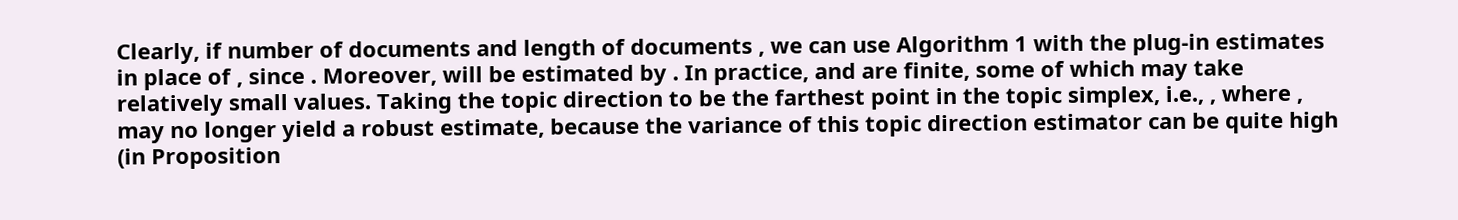Clearly, if number of documents and length of documents , we can use Algorithm 1 with the plug-in estimates in place of , since . Moreover, will be estimated by . In practice, and are finite, some of which may take relatively small values. Taking the topic direction to be the farthest point in the topic simplex, i.e., , where , may no longer yield a robust estimate, because the variance of this topic direction estimator can be quite high (in Proposition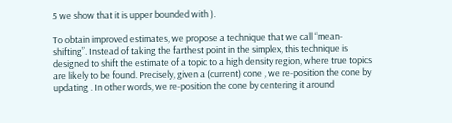5 we show that it is upper bounded with ).

To obtain improved estimates, we propose a technique that we call “mean-shifting”. Instead of taking the farthest point in the simplex, this technique is designed to shift the estimate of a topic to a high density region, where true topics are likely to be found. Precisely, given a (current) cone , we re-position the cone by updating . In other words, we re-position the cone by centering it around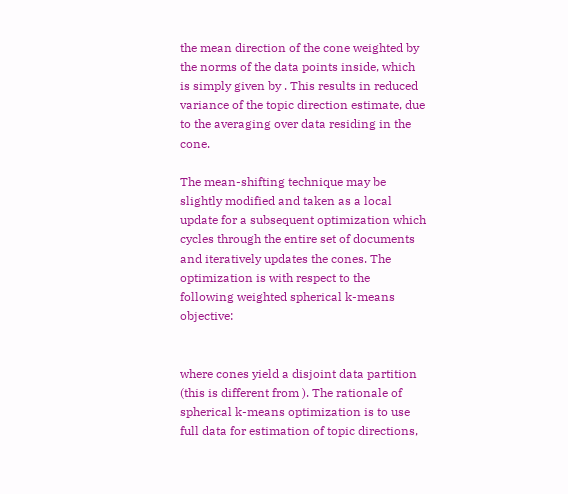the mean direction of the cone weighted by the norms of the data points inside, which is simply given by . This results in reduced variance of the topic direction estimate, due to the averaging over data residing in the cone.

The mean-shifting technique may be slightly modified and taken as a local update for a subsequent optimization which cycles through the entire set of documents and iteratively updates the cones. The optimization is with respect to the following weighted spherical k-means objective:


where cones yield a disjoint data partition (this is different from ). The rationale of spherical k-means optimization is to use full data for estimation of topic directions,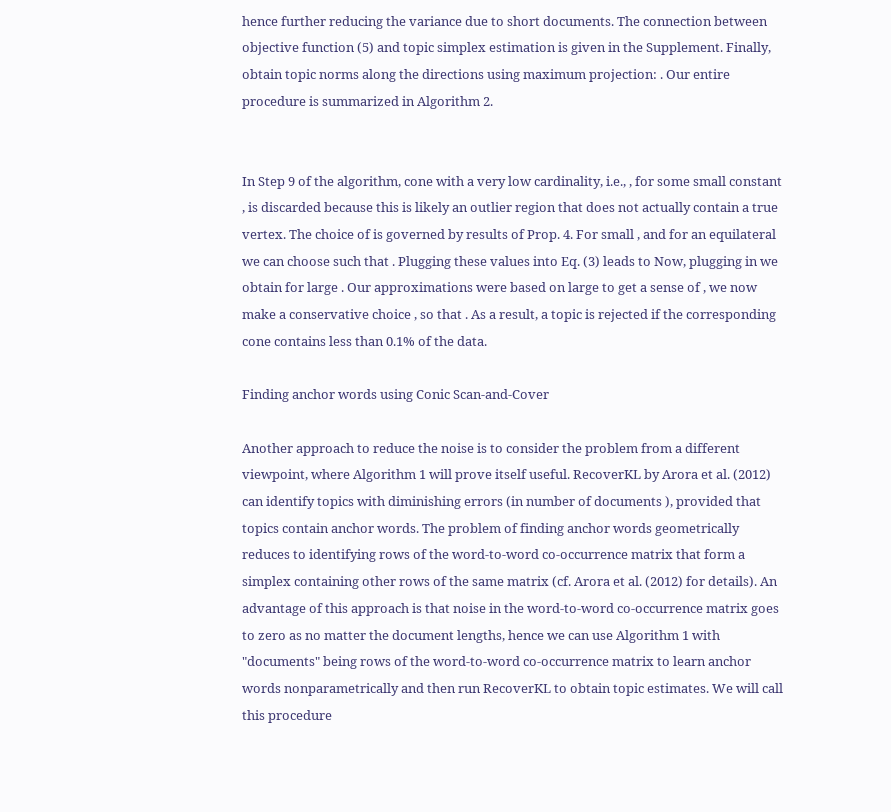hence further reducing the variance due to short documents. The connection between objective function (5) and topic simplex estimation is given in the Supplement. Finally, obtain topic norms along the directions using maximum projection: . Our entire procedure is summarized in Algorithm 2.


In Step 9 of the algorithm, cone with a very low cardinality, i.e., , for some small constant , is discarded because this is likely an outlier region that does not actually contain a true vertex. The choice of is governed by results of Prop. 4. For small , and for an equilateral we can choose such that . Plugging these values into Eq. (3) leads to Now, plugging in we obtain for large . Our approximations were based on large to get a sense of , we now make a conservative choice , so that . As a result, a topic is rejected if the corresponding cone contains less than 0.1% of the data.

Finding anchor words using Conic Scan-and-Cover

Another approach to reduce the noise is to consider the problem from a different viewpoint, where Algorithm 1 will prove itself useful. RecoverKL by Arora et al. (2012) can identify topics with diminishing errors (in number of documents ), provided that topics contain anchor words. The problem of finding anchor words geometrically reduces to identifying rows of the word-to-word co-occurrence matrix that form a simplex containing other rows of the same matrix (cf. Arora et al. (2012) for details). An advantage of this approach is that noise in the word-to-word co-occurrence matrix goes to zero as no matter the document lengths, hence we can use Algorithm 1 with "documents" being rows of the word-to-word co-occurrence matrix to learn anchor words nonparametrically and then run RecoverKL to obtain topic estimates. We will call this procedure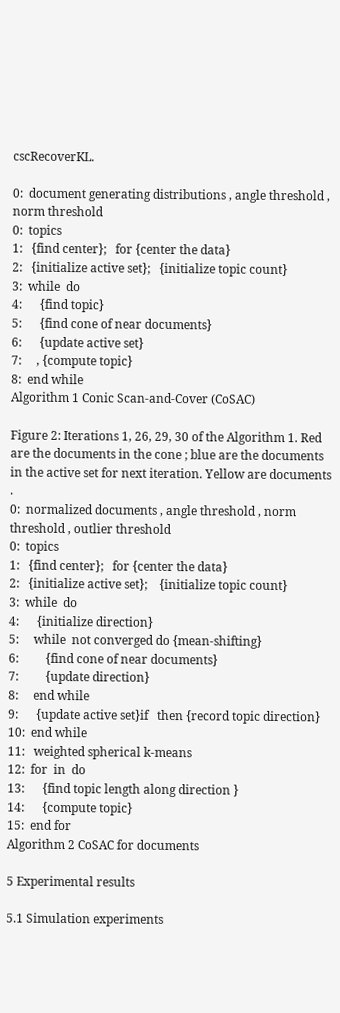cscRecoverKL.

0:  document generating distributions , angle threshold , norm threshold
0:  topics
1:   {find center};   for {center the data}
2:   {initialize active set};   {initialize topic count}
3:  while  do
4:      {find topic}
5:      {find cone of near documents}
6:      {update active set}
7:     , {compute topic}
8:  end while
Algorithm 1 Conic Scan-and-Cover (CoSAC)

Figure 2: Iterations 1, 26, 29, 30 of the Algorithm 1. Red are the documents in the cone ; blue are the documents in the active set for next iteration. Yellow are documents .
0:  normalized documents , angle threshold , norm threshold , outlier threshold
0:  topics
1:   {find center};   for {center the data}
2:   {initialize active set};    {initialize topic count}
3:  while  do
4:      {initialize direction}
5:     while  not converged do {mean-shifting}
6:         {find cone of near documents}
7:         {update direction}
8:     end while
9:      {update active set}if   then {record topic direction}
10:  end while
11:   weighted spherical k-means
12:  for  in  do
13:      {find topic length along direction }
14:      {compute topic}
15:  end for
Algorithm 2 CoSAC for documents

5 Experimental results

5.1 Simulation experiments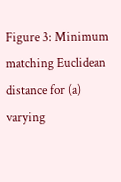Figure 3: Minimum matching Euclidean distance for (a) varying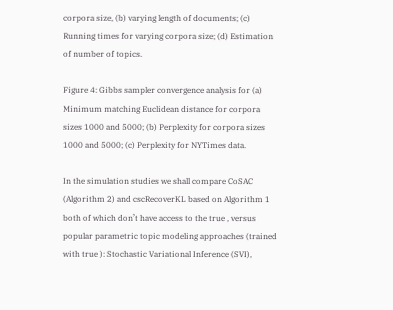corpora size, (b) varying length of documents; (c) Running times for varying corpora size; (d) Estimation of number of topics.

Figure 4: Gibbs sampler convergence analysis for (a) Minimum matching Euclidean distance for corpora sizes 1000 and 5000; (b) Perplexity for corpora sizes 1000 and 5000; (c) Perplexity for NYTimes data.

In the simulation studies we shall compare CoSAC (Algorithm 2) and cscRecoverKL based on Algorithm 1 both of which don’t have access to the true , versus popular parametric topic modeling approaches (trained with true ): Stochastic Variational Inference (SVI),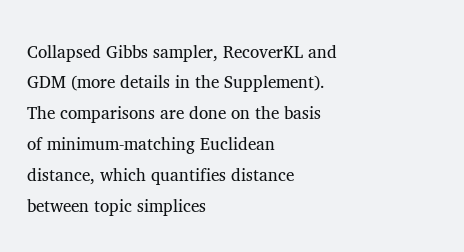Collapsed Gibbs sampler, RecoverKL and GDM (more details in the Supplement). The comparisons are done on the basis of minimum-matching Euclidean distance, which quantifies distance between topic simplices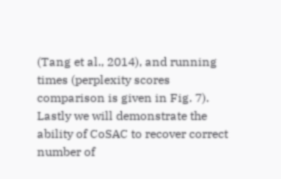(Tang et al., 2014), and running times (perplexity scores comparison is given in Fig. 7). Lastly we will demonstrate the ability of CoSAC to recover correct number of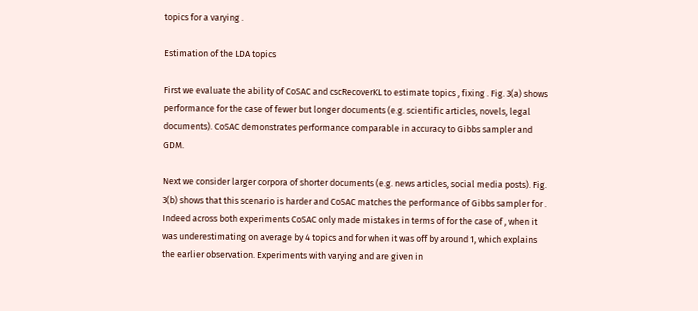topics for a varying .

Estimation of the LDA topics

First we evaluate the ability of CoSAC and cscRecoverKL to estimate topics , fixing . Fig. 3(a) shows performance for the case of fewer but longer documents (e.g. scientific articles, novels, legal documents). CoSAC demonstrates performance comparable in accuracy to Gibbs sampler and GDM.

Next we consider larger corpora of shorter documents (e.g. news articles, social media posts). Fig. 3(b) shows that this scenario is harder and CoSAC matches the performance of Gibbs sampler for . Indeed across both experiments CoSAC only made mistakes in terms of for the case of , when it was underestimating on average by 4 topics and for when it was off by around 1, which explains the earlier observation. Experiments with varying and are given in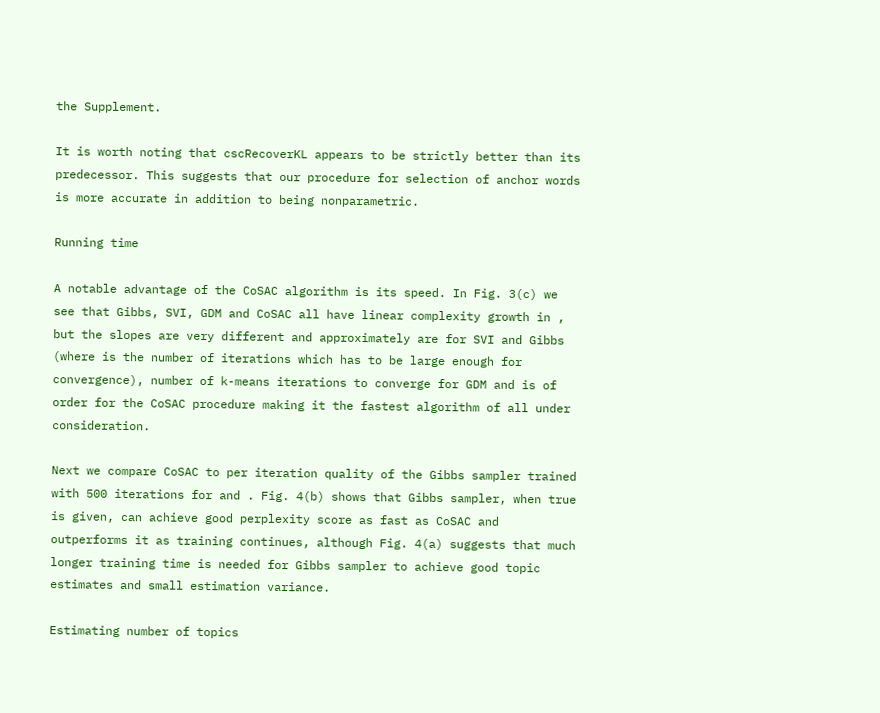the Supplement.

It is worth noting that cscRecoverKL appears to be strictly better than its predecessor. This suggests that our procedure for selection of anchor words is more accurate in addition to being nonparametric.

Running time

A notable advantage of the CoSAC algorithm is its speed. In Fig. 3(c) we see that Gibbs, SVI, GDM and CoSAC all have linear complexity growth in , but the slopes are very different and approximately are for SVI and Gibbs (where is the number of iterations which has to be large enough for convergence), number of k-means iterations to converge for GDM and is of order for the CoSAC procedure making it the fastest algorithm of all under consideration.

Next we compare CoSAC to per iteration quality of the Gibbs sampler trained with 500 iterations for and . Fig. 4(b) shows that Gibbs sampler, when true is given, can achieve good perplexity score as fast as CoSAC and outperforms it as training continues, although Fig. 4(a) suggests that much longer training time is needed for Gibbs sampler to achieve good topic estimates and small estimation variance.

Estimating number of topics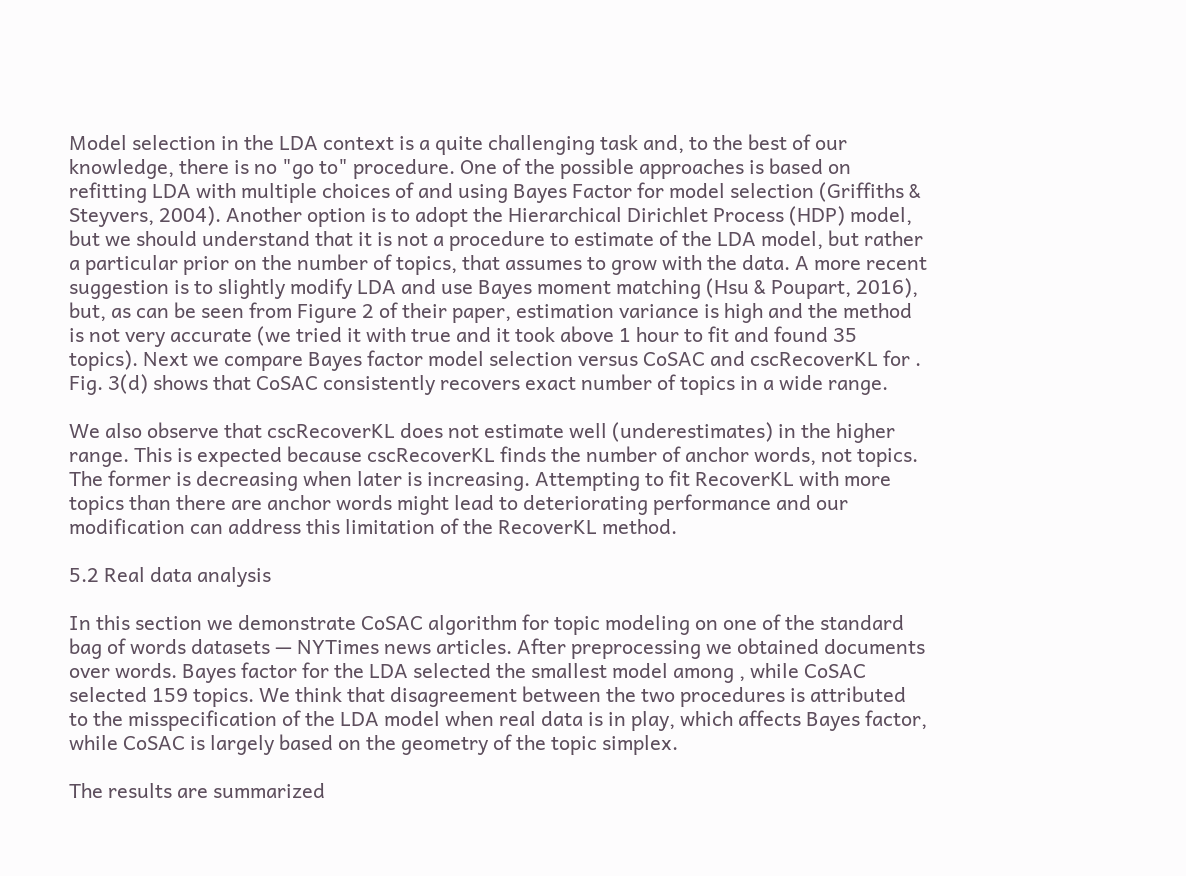Model selection in the LDA context is a quite challenging task and, to the best of our knowledge, there is no "go to" procedure. One of the possible approaches is based on refitting LDA with multiple choices of and using Bayes Factor for model selection (Griffiths & Steyvers, 2004). Another option is to adopt the Hierarchical Dirichlet Process (HDP) model, but we should understand that it is not a procedure to estimate of the LDA model, but rather a particular prior on the number of topics, that assumes to grow with the data. A more recent suggestion is to slightly modify LDA and use Bayes moment matching (Hsu & Poupart, 2016), but, as can be seen from Figure 2 of their paper, estimation variance is high and the method is not very accurate (we tried it with true and it took above 1 hour to fit and found 35 topics). Next we compare Bayes factor model selection versus CoSAC and cscRecoverKL for . Fig. 3(d) shows that CoSAC consistently recovers exact number of topics in a wide range.

We also observe that cscRecoverKL does not estimate well (underestimates) in the higher range. This is expected because cscRecoverKL finds the number of anchor words, not topics. The former is decreasing when later is increasing. Attempting to fit RecoverKL with more topics than there are anchor words might lead to deteriorating performance and our modification can address this limitation of the RecoverKL method.

5.2 Real data analysis

In this section we demonstrate CoSAC algorithm for topic modeling on one of the standard bag of words datasets — NYTimes news articles. After preprocessing we obtained documents over words. Bayes factor for the LDA selected the smallest model among , while CoSAC selected 159 topics. We think that disagreement between the two procedures is attributed to the misspecification of the LDA model when real data is in play, which affects Bayes factor, while CoSAC is largely based on the geometry of the topic simplex.

The results are summarized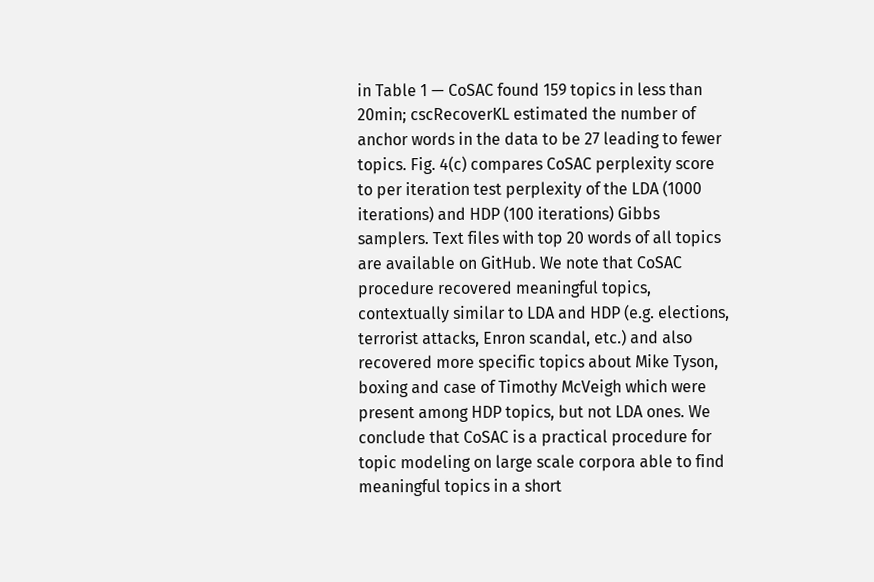in Table 1 — CoSAC found 159 topics in less than 20min; cscRecoverKL estimated the number of anchor words in the data to be 27 leading to fewer topics. Fig. 4(c) compares CoSAC perplexity score to per iteration test perplexity of the LDA (1000 iterations) and HDP (100 iterations) Gibbs samplers. Text files with top 20 words of all topics are available on GitHub. We note that CoSAC procedure recovered meaningful topics, contextually similar to LDA and HDP (e.g. elections, terrorist attacks, Enron scandal, etc.) and also recovered more specific topics about Mike Tyson, boxing and case of Timothy McVeigh which were present among HDP topics, but not LDA ones. We conclude that CoSAC is a practical procedure for topic modeling on large scale corpora able to find meaningful topics in a short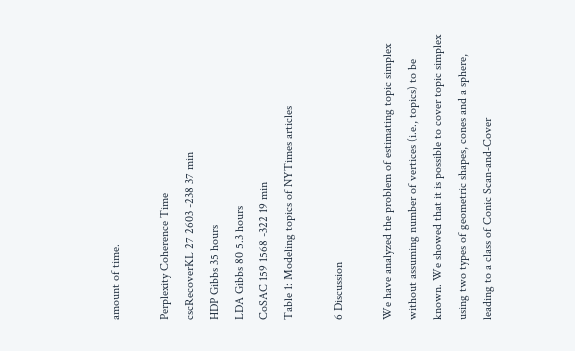amount of time.

Perplexity Coherence Time
cscRecoverKL 27 2603 -238 37 min
HDP Gibbs 35 hours
LDA Gibbs 80 5.3 hours
CoSAC 159 1568 -322 19 min
Table 1: Modeling topics of NYTimes articles

6 Discussion

We have analyzed the problem of estimating topic simplex without assuming number of vertices (i.e., topics) to be known. We showed that it is possible to cover topic simplex using two types of geometric shapes, cones and a sphere, leading to a class of Conic Scan-and-Cover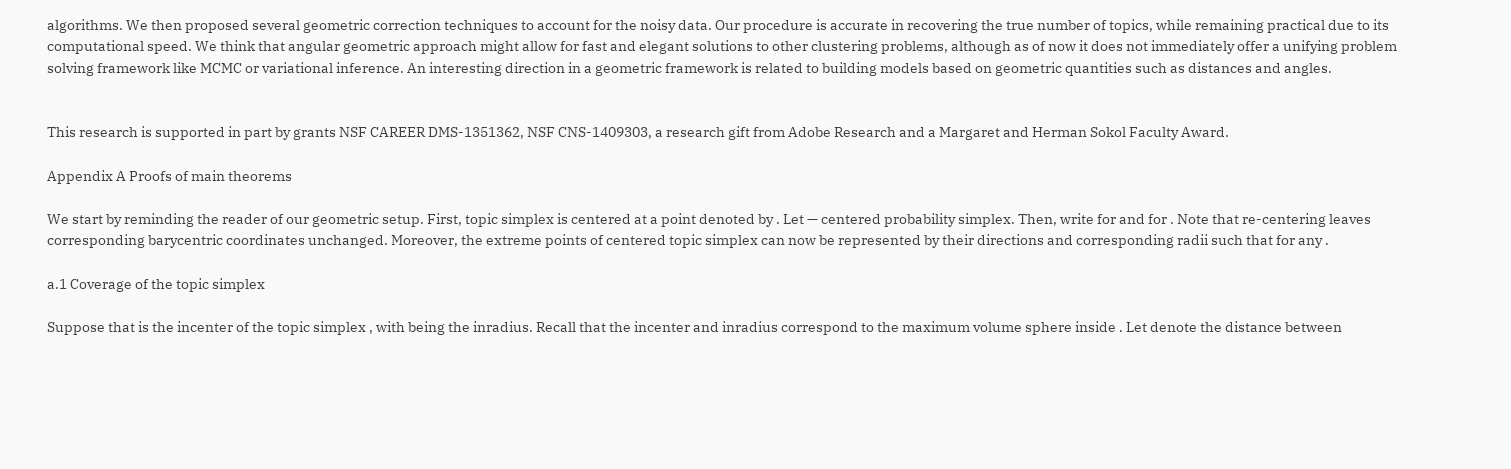algorithms. We then proposed several geometric correction techniques to account for the noisy data. Our procedure is accurate in recovering the true number of topics, while remaining practical due to its computational speed. We think that angular geometric approach might allow for fast and elegant solutions to other clustering problems, although as of now it does not immediately offer a unifying problem solving framework like MCMC or variational inference. An interesting direction in a geometric framework is related to building models based on geometric quantities such as distances and angles.


This research is supported in part by grants NSF CAREER DMS-1351362, NSF CNS-1409303, a research gift from Adobe Research and a Margaret and Herman Sokol Faculty Award.

Appendix A Proofs of main theorems

We start by reminding the reader of our geometric setup. First, topic simplex is centered at a point denoted by . Let — centered probability simplex. Then, write for and for . Note that re-centering leaves corresponding barycentric coordinates unchanged. Moreover, the extreme points of centered topic simplex can now be represented by their directions and corresponding radii such that for any .

a.1 Coverage of the topic simplex

Suppose that is the incenter of the topic simplex , with being the inradius. Recall that the incenter and inradius correspond to the maximum volume sphere inside . Let denote the distance between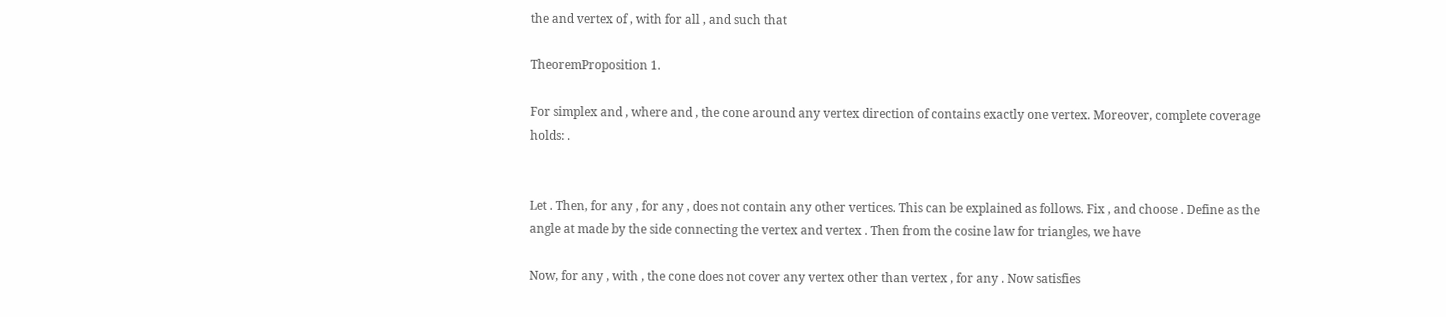the and vertex of , with for all , and such that

TheoremProposition 1.

For simplex and , where and , the cone around any vertex direction of contains exactly one vertex. Moreover, complete coverage holds: .


Let . Then, for any , for any , does not contain any other vertices. This can be explained as follows. Fix , and choose . Define as the angle at made by the side connecting the vertex and vertex . Then from the cosine law for triangles, we have

Now, for any , with , the cone does not cover any vertex other than vertex , for any . Now satisfies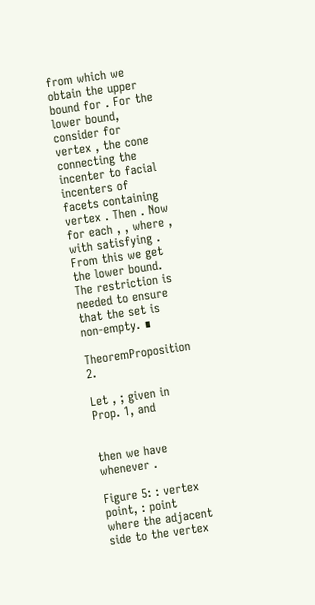from which we obtain the upper bound for . For the lower bound, consider for vertex , the cone connecting the incenter to facial incenters of facets containing vertex . Then . Now for each , , where , with satisfying . From this we get the lower bound. The restriction is needed to ensure that the set is non-empty. ∎

TheoremProposition 2.

Let , ; given in Prop. 1, and


then we have whenever .

Figure 5: : vertex point, : point where the adjacent side to the vertex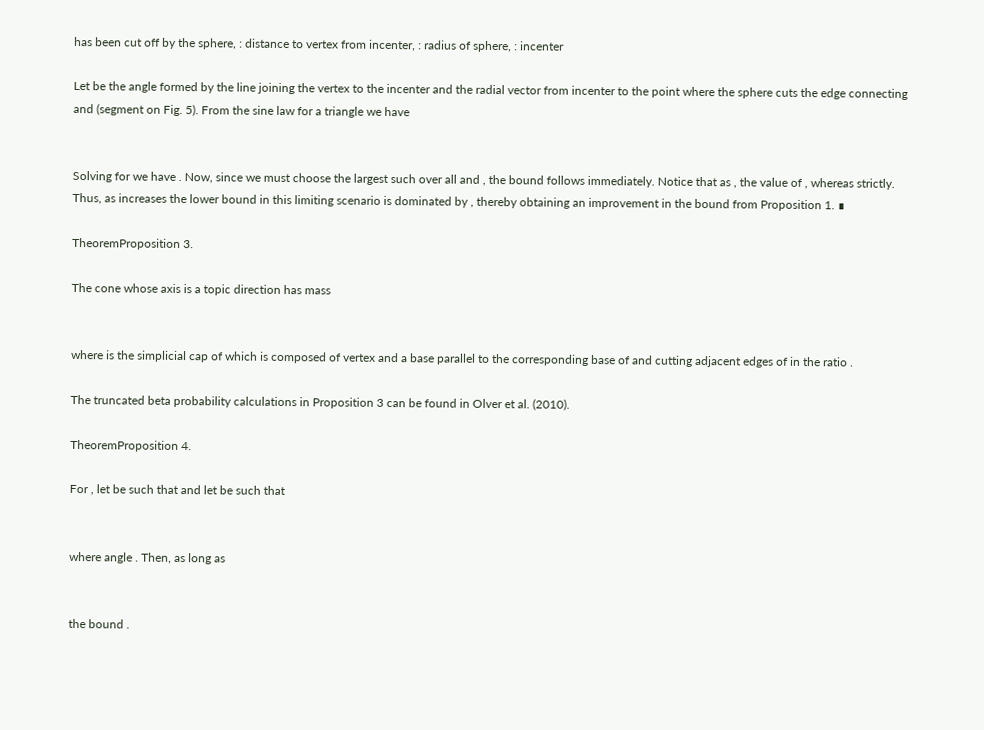has been cut off by the sphere, : distance to vertex from incenter, : radius of sphere, : incenter

Let be the angle formed by the line joining the vertex to the incenter and the radial vector from incenter to the point where the sphere cuts the edge connecting and (segment on Fig. 5). From the sine law for a triangle we have


Solving for we have . Now, since we must choose the largest such over all and , the bound follows immediately. Notice that as , the value of , whereas strictly. Thus, as increases the lower bound in this limiting scenario is dominated by , thereby obtaining an improvement in the bound from Proposition 1. ∎

TheoremProposition 3.

The cone whose axis is a topic direction has mass


where is the simplicial cap of which is composed of vertex and a base parallel to the corresponding base of and cutting adjacent edges of in the ratio .

The truncated beta probability calculations in Proposition 3 can be found in Olver et al. (2010).

TheoremProposition 4.

For , let be such that and let be such that


where angle . Then, as long as


the bound .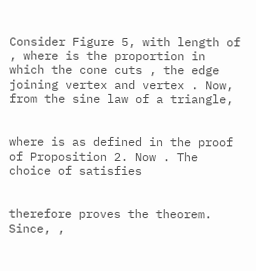Consider Figure 5, with length of , where is the proportion in which the cone cuts , the edge joining vertex and vertex . Now, from the sine law of a triangle,


where is as defined in the proof of Proposition 2. Now . The choice of satisfies


therefore proves the theorem. Since, ,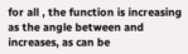for all , the function is increasing as the angle between and increases, as can be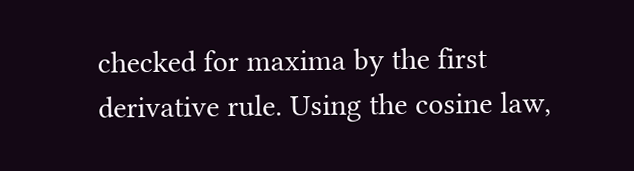checked for maxima by the first derivative rule. Using the cosine law,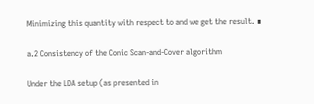Minimizing this quantity with respect to and we get the result. ∎

a.2 Consistency of the Conic Scan-and-Cover algorithm

Under the LDA setup (as presented in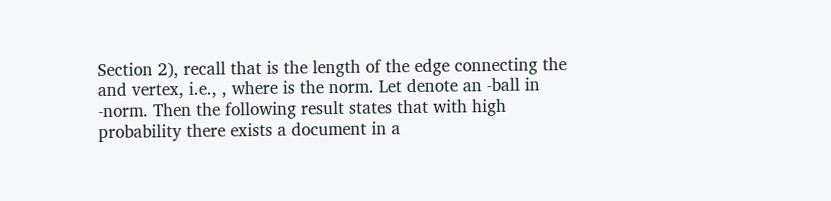Section 2), recall that is the length of the edge connecting the and vertex, i.e., , where is the norm. Let denote an -ball in -norm. Then the following result states that with high probability there exists a document in a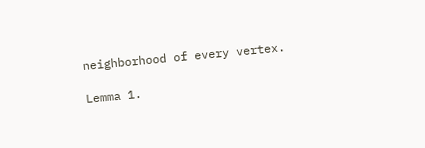neighborhood of every vertex.

Lemma 1.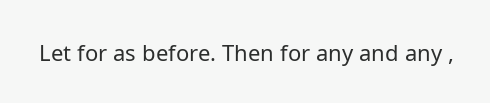Let for as before. Then for any and any ,